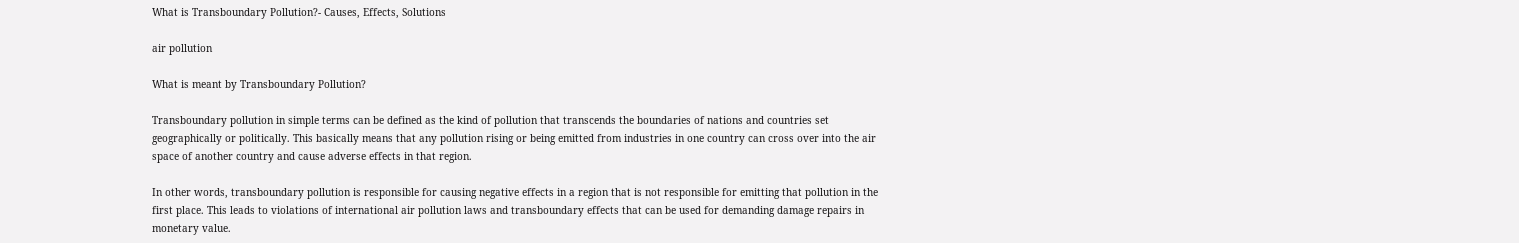What is Transboundary Pollution?- Causes, Effects, Solutions

air pollution

What is meant by Transboundary Pollution?

Transboundary pollution in simple terms can be defined as the kind of pollution that transcends the boundaries of nations and countries set geographically or politically. This basically means that any pollution rising or being emitted from industries in one country can cross over into the air space of another country and cause adverse effects in that region.

In other words, transboundary pollution is responsible for causing negative effects in a region that is not responsible for emitting that pollution in the first place. This leads to violations of international air pollution laws and transboundary effects that can be used for demanding damage repairs in monetary value.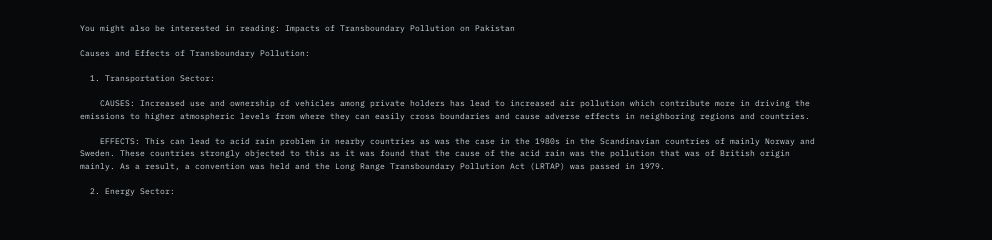You might also be interested in reading: Impacts of Transboundary Pollution on Pakistan

Causes and Effects of Transboundary Pollution:

  1. Transportation Sector:

    CAUSES: Increased use and ownership of vehicles among private holders has lead to increased air pollution which contribute more in driving the emissions to higher atmospheric levels from where they can easily cross boundaries and cause adverse effects in neighboring regions and countries.

    EFFECTS: This can lead to acid rain problem in nearby countries as was the case in the 1980s in the Scandinavian countries of mainly Norway and Sweden. These countries strongly objected to this as it was found that the cause of the acid rain was the pollution that was of British origin mainly. As a result, a convention was held and the Long Range Transboundary Pollution Act (LRTAP) was passed in 1979.

  2. Energy Sector: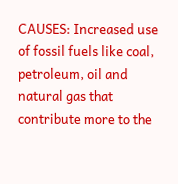CAUSES: Increased use of fossil fuels like coal, petroleum, oil and natural gas that contribute more to the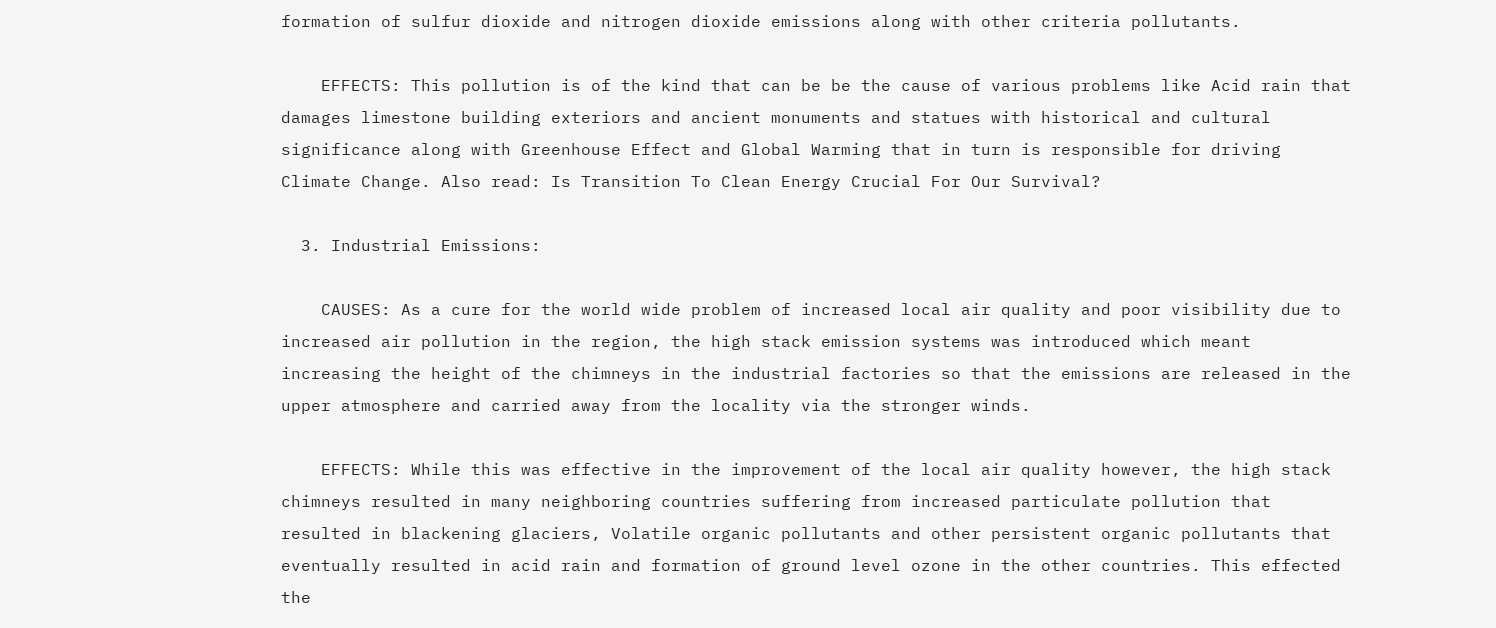formation of sulfur dioxide and nitrogen dioxide emissions along with other criteria pollutants.

    EFFECTS: This pollution is of the kind that can be be the cause of various problems like Acid rain that damages limestone building exteriors and ancient monuments and statues with historical and cultural significance along with Greenhouse Effect and Global Warming that in turn is responsible for driving Climate Change. Also read: Is Transition To Clean Energy Crucial For Our Survival?

  3. Industrial Emissions:

    CAUSES: As a cure for the world wide problem of increased local air quality and poor visibility due to increased air pollution in the region, the high stack emission systems was introduced which meant increasing the height of the chimneys in the industrial factories so that the emissions are released in the upper atmosphere and carried away from the locality via the stronger winds.

    EFFECTS: While this was effective in the improvement of the local air quality however, the high stack chimneys resulted in many neighboring countries suffering from increased particulate pollution that resulted in blackening glaciers, Volatile organic pollutants and other persistent organic pollutants that eventually resulted in acid rain and formation of ground level ozone in the other countries. This effected the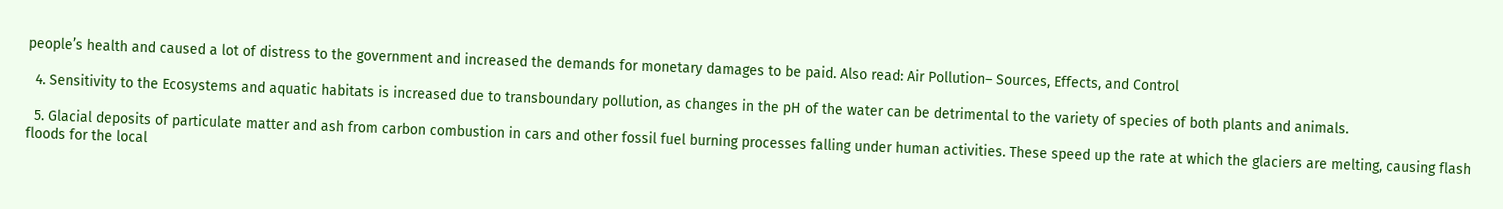people’s health and caused a lot of distress to the government and increased the demands for monetary damages to be paid. Also read: Air Pollution– Sources, Effects, and Control

  4. Sensitivity to the Ecosystems and aquatic habitats is increased due to transboundary pollution, as changes in the pH of the water can be detrimental to the variety of species of both plants and animals.

  5. Glacial deposits of particulate matter and ash from carbon combustion in cars and other fossil fuel burning processes falling under human activities. These speed up the rate at which the glaciers are melting, causing flash floods for the local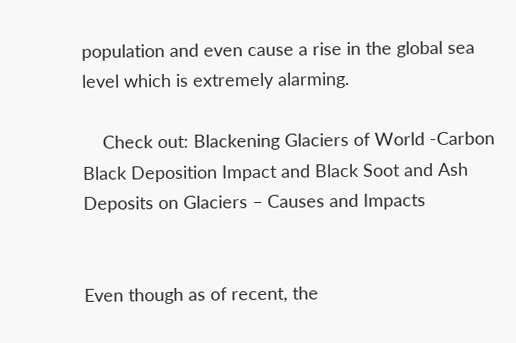population and even cause a rise in the global sea level which is extremely alarming.

    Check out: Blackening Glaciers of World -Carbon Black Deposition Impact and Black Soot and Ash Deposits on Glaciers – Causes and Impacts


Even though as of recent, the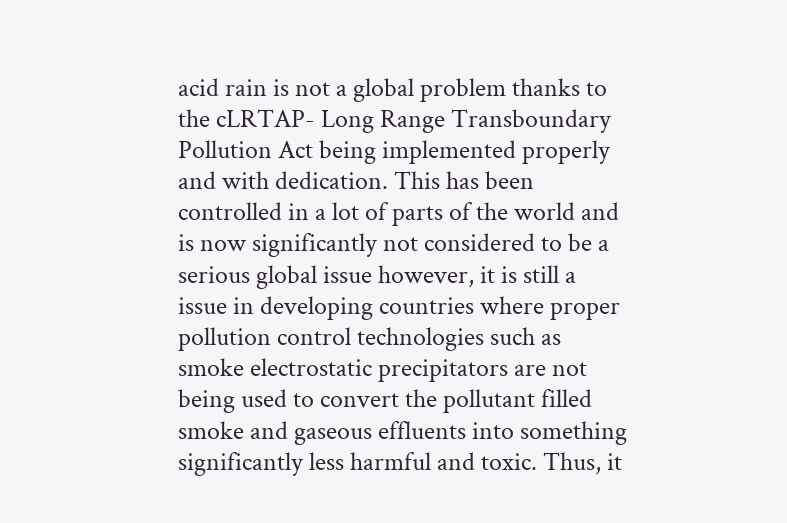acid rain is not a global problem thanks to the cLRTAP- Long Range Transboundary Pollution Act being implemented properly and with dedication. This has been controlled in a lot of parts of the world and is now significantly not considered to be a serious global issue however, it is still a issue in developing countries where proper pollution control technologies such as smoke electrostatic precipitators are not being used to convert the pollutant filled smoke and gaseous effluents into something significantly less harmful and toxic. Thus, it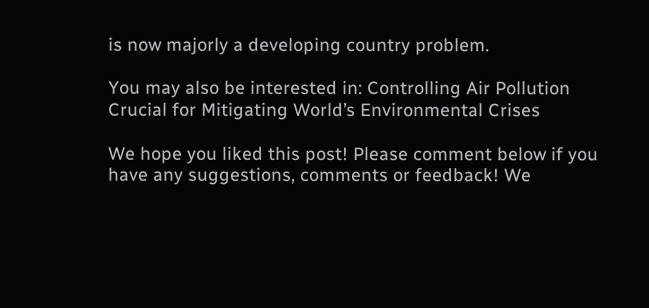is now majorly a developing country problem.

You may also be interested in: Controlling Air Pollution Crucial for Mitigating World’s Environmental Crises

We hope you liked this post! Please comment below if you have any suggestions, comments or feedback! We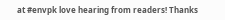at #envpk love hearing from readers! Thanks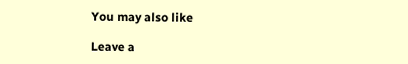You may also like

Leave a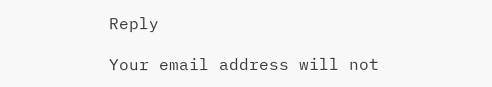Reply

Your email address will not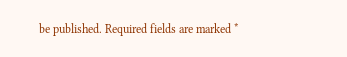be published. Required fields are marked *